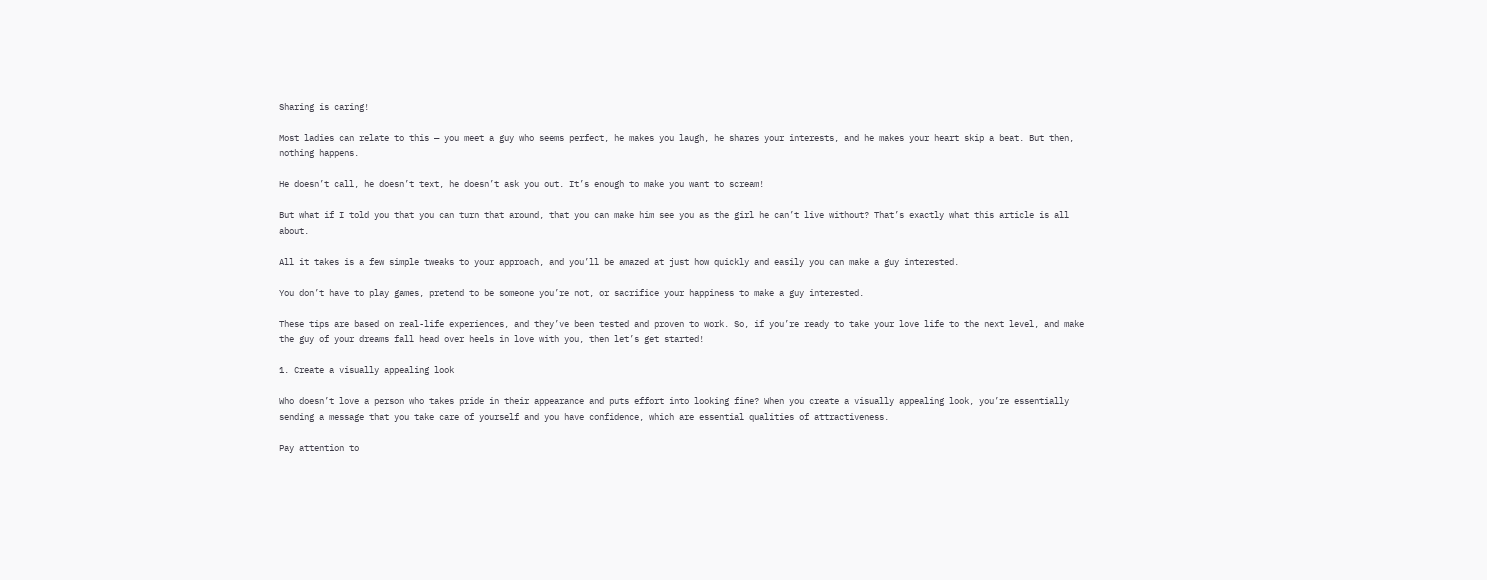Sharing is caring!

Most ladies can relate to this — you meet a guy who seems perfect, he makes you laugh, he shares your interests, and he makes your heart skip a beat. But then, nothing happens.

He doesn’t call, he doesn’t text, he doesn’t ask you out. It’s enough to make you want to scream!

But what if I told you that you can turn that around, that you can make him see you as the girl he can’t live without? That’s exactly what this article is all about.

All it takes is a few simple tweaks to your approach, and you’ll be amazed at just how quickly and easily you can make a guy interested.

You don’t have to play games, pretend to be someone you’re not, or sacrifice your happiness to make a guy interested.

These tips are based on real-life experiences, and they’ve been tested and proven to work. So, if you’re ready to take your love life to the next level, and make the guy of your dreams fall head over heels in love with you, then let’s get started!

1. Create a visually appealing look

Who doesn’t love a person who takes pride in their appearance and puts effort into looking fine? When you create a visually appealing look, you’re essentially sending a message that you take care of yourself and you have confidence, which are essential qualities of attractiveness.

Pay attention to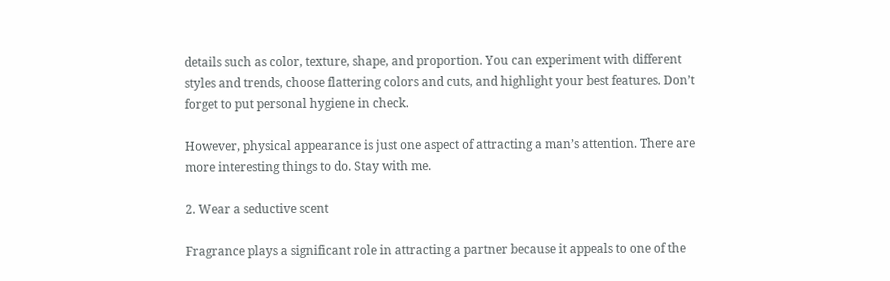details such as color, texture, shape, and proportion. You can experiment with different styles and trends, choose flattering colors and cuts, and highlight your best features. Don’t forget to put personal hygiene in check.

However, physical appearance is just one aspect of attracting a man’s attention. There are more interesting things to do. Stay with me.

2. Wear a seductive scent

Fragrance plays a significant role in attracting a partner because it appeals to one of the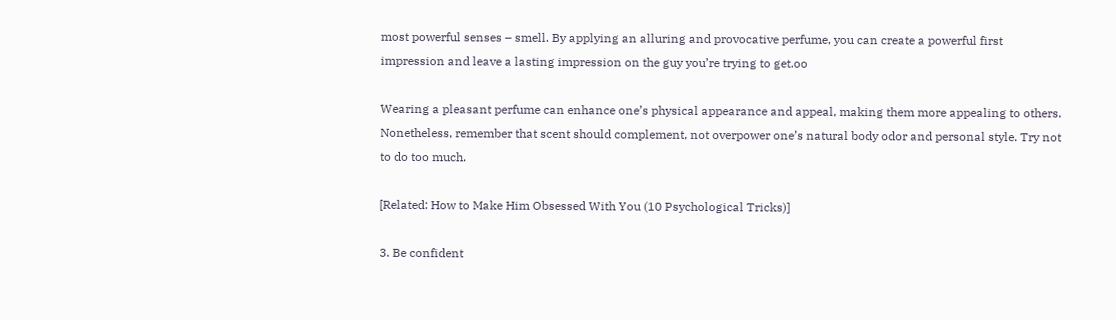most powerful senses – smell. By applying an alluring and provocative perfume, you can create a powerful first impression and leave a lasting impression on the guy you’re trying to get.oo

Wearing a pleasant perfume can enhance one’s physical appearance and appeal, making them more appealing to others. Nonetheless, remember that scent should complement, not overpower one’s natural body odor and personal style. Try not to do too much.

[Related: How to Make Him Obsessed With You (10 Psychological Tricks)]

3. Be confident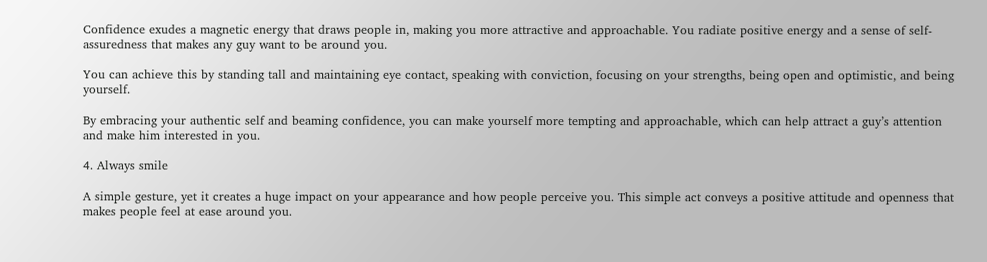Confidence exudes a magnetic energy that draws people in, making you more attractive and approachable. You radiate positive energy and a sense of self-assuredness that makes any guy want to be around you.

You can achieve this by standing tall and maintaining eye contact, speaking with conviction, focusing on your strengths, being open and optimistic, and being yourself.

By embracing your authentic self and beaming confidence, you can make yourself more tempting and approachable, which can help attract a guy’s attention and make him interested in you.

4. Always smile

A simple gesture, yet it creates a huge impact on your appearance and how people perceive you. This simple act conveys a positive attitude and openness that makes people feel at ease around you.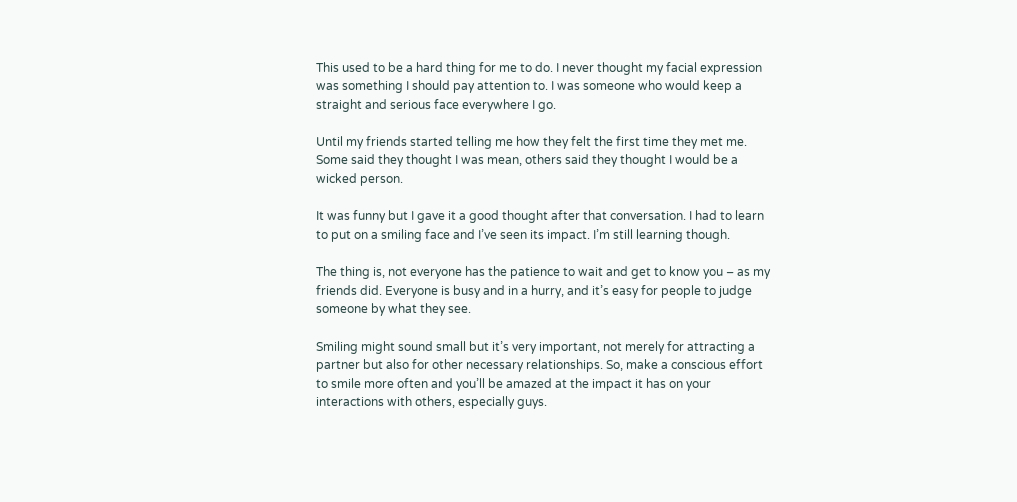This used to be a hard thing for me to do. I never thought my facial expression was something I should pay attention to. I was someone who would keep a straight and serious face everywhere I go.

Until my friends started telling me how they felt the first time they met me. Some said they thought I was mean, others said they thought I would be a wicked person.

It was funny but I gave it a good thought after that conversation. I had to learn to put on a smiling face and I’ve seen its impact. I’m still learning though.

The thing is, not everyone has the patience to wait and get to know you – as my friends did. Everyone is busy and in a hurry, and it’s easy for people to judge someone by what they see.

Smiling might sound small but it’s very important, not merely for attracting a partner but also for other necessary relationships. So, make a conscious effort to smile more often and you’ll be amazed at the impact it has on your interactions with others, especially guys.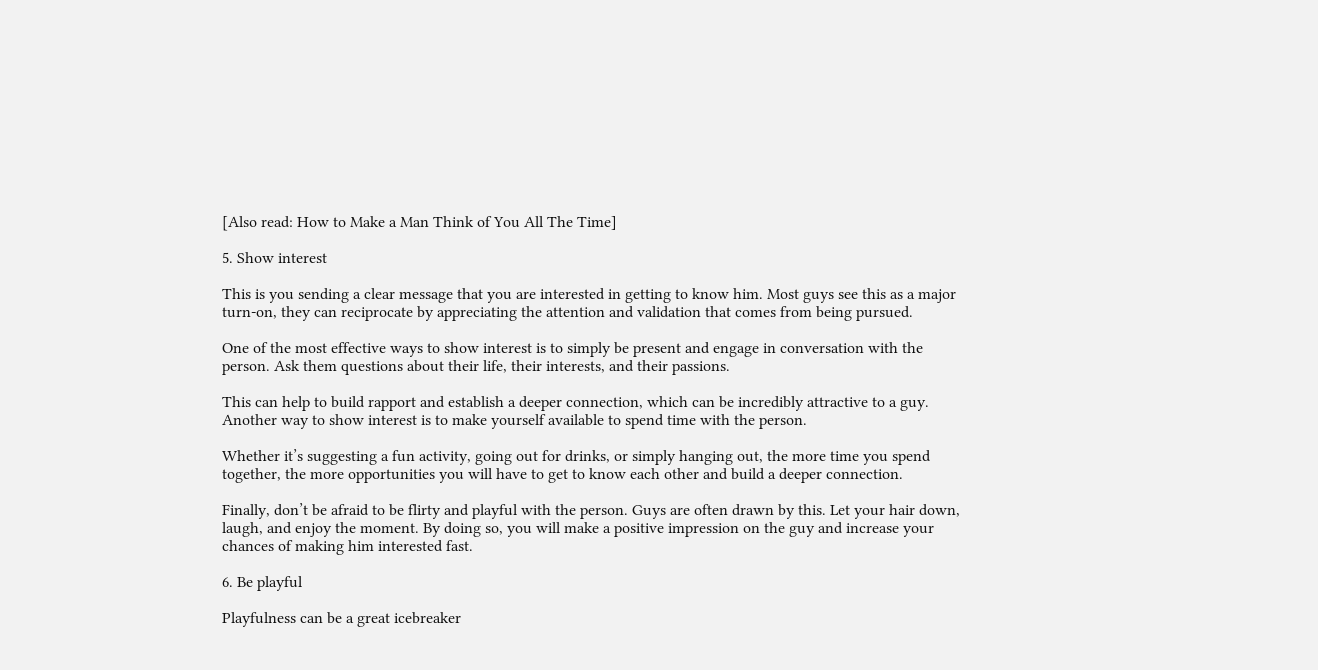[Also read: How to Make a Man Think of You All The Time]

5. Show interest

This is you sending a clear message that you are interested in getting to know him. Most guys see this as a major turn-on, they can reciprocate by appreciating the attention and validation that comes from being pursued.

One of the most effective ways to show interest is to simply be present and engage in conversation with the person. Ask them questions about their life, their interests, and their passions.

This can help to build rapport and establish a deeper connection, which can be incredibly attractive to a guy. Another way to show interest is to make yourself available to spend time with the person.

Whether it’s suggesting a fun activity, going out for drinks, or simply hanging out, the more time you spend together, the more opportunities you will have to get to know each other and build a deeper connection.

Finally, don’t be afraid to be flirty and playful with the person. Guys are often drawn by this. Let your hair down, laugh, and enjoy the moment. By doing so, you will make a positive impression on the guy and increase your chances of making him interested fast.

6. Be playful

Playfulness can be a great icebreaker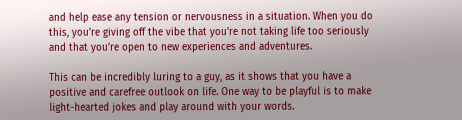and help ease any tension or nervousness in a situation. When you do this, you’re giving off the vibe that you’re not taking life too seriously and that you’re open to new experiences and adventures.

This can be incredibly luring to a guy, as it shows that you have a positive and carefree outlook on life. One way to be playful is to make light-hearted jokes and play around with your words.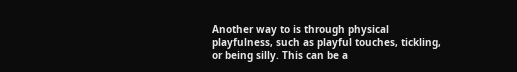Another way to is through physical playfulness, such as playful touches, tickling, or being silly. This can be a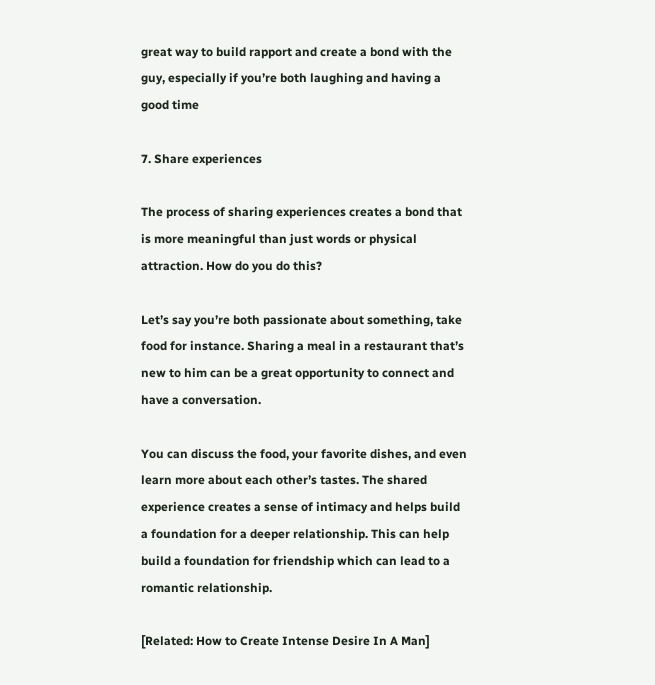great way to build rapport and create a bond with the guy, especially if you’re both laughing and having a good time

7. Share experiences

The process of sharing experiences creates a bond that is more meaningful than just words or physical attraction. How do you do this?

Let’s say you’re both passionate about something, take food for instance. Sharing a meal in a restaurant that’s new to him can be a great opportunity to connect and have a conversation.

You can discuss the food, your favorite dishes, and even learn more about each other’s tastes. The shared experience creates a sense of intimacy and helps build a foundation for a deeper relationship. This can help build a foundation for friendship which can lead to a romantic relationship.

[Related: How to Create Intense Desire In A Man]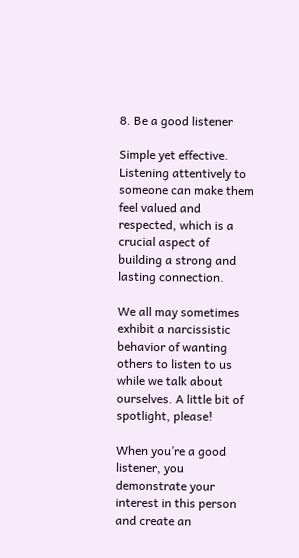8. Be a good listener

Simple yet effective. Listening attentively to someone can make them feel valued and respected, which is a crucial aspect of building a strong and lasting connection.

We all may sometimes exhibit a narcissistic behavior of wanting others to listen to us while we talk about ourselves. A little bit of spotlight, please!

When you’re a good listener, you demonstrate your interest in this person and create an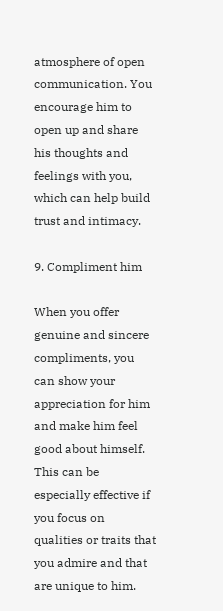atmosphere of open communication. You encourage him to open up and share his thoughts and feelings with you, which can help build trust and intimacy.

9. Compliment him

When you offer genuine and sincere compliments, you can show your appreciation for him and make him feel good about himself. This can be especially effective if you focus on qualities or traits that you admire and that are unique to him.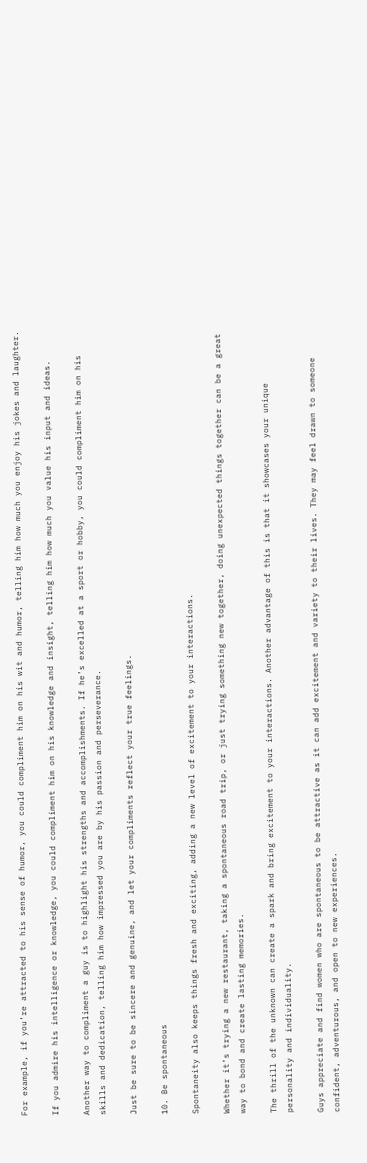For example, if you’re attracted to his sense of humor, you could compliment him on his wit and humor, telling him how much you enjoy his jokes and laughter.

If you admire his intelligence or knowledge, you could compliment him on his knowledge and insight, telling him how much you value his input and ideas.

Another way to compliment a guy is to highlight his strengths and accomplishments. If he’s excelled at a sport or hobby, you could compliment him on his skills and dedication, telling him how impressed you are by his passion and perseverance.

Just be sure to be sincere and genuine, and let your compliments reflect your true feelings.

10. Be spontaneous

Spontaneity also keeps things fresh and exciting, adding a new level of excitement to your interactions.

Whether it’s trying a new restaurant, taking a spontaneous road trip, or just trying something new together, doing unexpected things together can be a great way to bond and create lasting memories.

The thrill of the unknown can create a spark and bring excitement to your interactions. Another advantage of this is that it showcases your unique personality and individuality.

Guys appreciate and find women who are spontaneous to be attractive as it can add excitement and variety to their lives. They may feel drawn to someone confident, adventurous, and open to new experiences.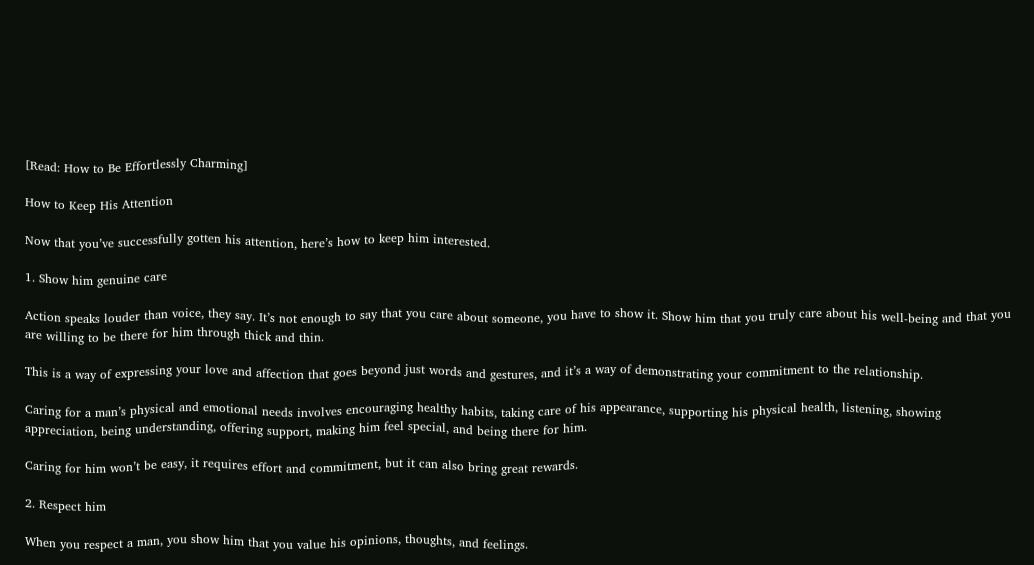[Read: How to Be Effortlessly Charming]

How to Keep His Attention

Now that you’ve successfully gotten his attention, here’s how to keep him interested.

1. Show him genuine care

Action speaks louder than voice, they say. It’s not enough to say that you care about someone, you have to show it. Show him that you truly care about his well-being and that you are willing to be there for him through thick and thin.

This is a way of expressing your love and affection that goes beyond just words and gestures, and it’s a way of demonstrating your commitment to the relationship.

Caring for a man’s physical and emotional needs involves encouraging healthy habits, taking care of his appearance, supporting his physical health, listening, showing appreciation, being understanding, offering support, making him feel special, and being there for him.

Caring for him won’t be easy, it requires effort and commitment, but it can also bring great rewards.

2. Respect him

When you respect a man, you show him that you value his opinions, thoughts, and feelings.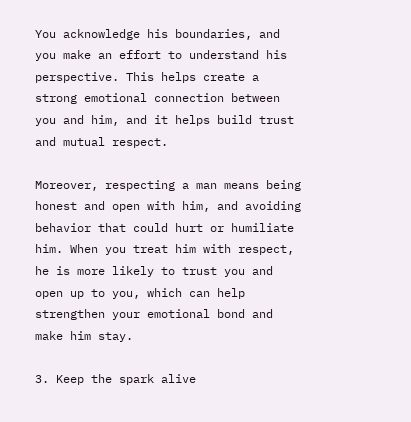You acknowledge his boundaries, and you make an effort to understand his perspective. This helps create a strong emotional connection between you and him, and it helps build trust and mutual respect.

Moreover, respecting a man means being honest and open with him, and avoiding behavior that could hurt or humiliate him. When you treat him with respect, he is more likely to trust you and open up to you, which can help strengthen your emotional bond and make him stay.

3. Keep the spark alive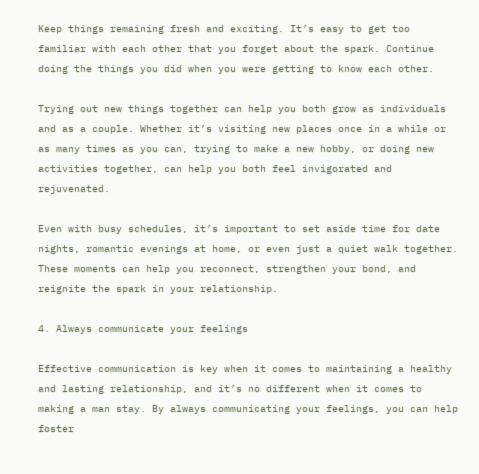Keep things remaining fresh and exciting. It’s easy to get too familiar with each other that you forget about the spark. Continue doing the things you did when you were getting to know each other.

Trying out new things together can help you both grow as individuals and as a couple. Whether it’s visiting new places once in a while or as many times as you can, trying to make a new hobby, or doing new activities together, can help you both feel invigorated and rejuvenated.

Even with busy schedules, it’s important to set aside time for date nights, romantic evenings at home, or even just a quiet walk together. These moments can help you reconnect, strengthen your bond, and reignite the spark in your relationship.

4. Always communicate your feelings

Effective communication is key when it comes to maintaining a healthy and lasting relationship, and it’s no different when it comes to making a man stay. By always communicating your feelings, you can help foster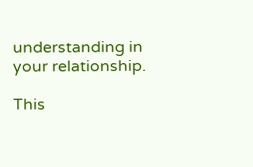understanding in your relationship.

This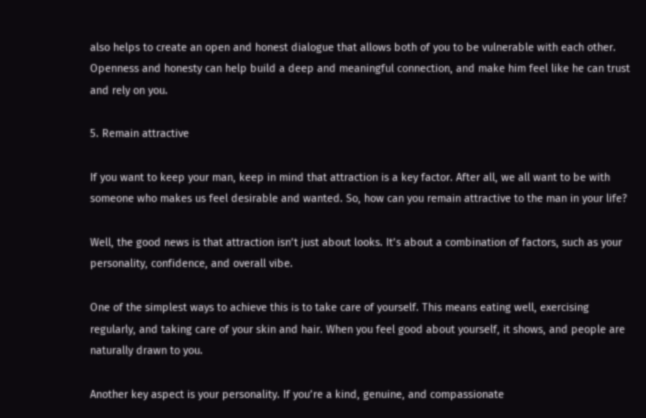also helps to create an open and honest dialogue that allows both of you to be vulnerable with each other. Openness and honesty can help build a deep and meaningful connection, and make him feel like he can trust and rely on you.

5. Remain attractive

If you want to keep your man, keep in mind that attraction is a key factor. After all, we all want to be with someone who makes us feel desirable and wanted. So, how can you remain attractive to the man in your life?

Well, the good news is that attraction isn’t just about looks. It’s about a combination of factors, such as your personality, confidence, and overall vibe.

One of the simplest ways to achieve this is to take care of yourself. This means eating well, exercising regularly, and taking care of your skin and hair. When you feel good about yourself, it shows, and people are naturally drawn to you.

Another key aspect is your personality. If you’re a kind, genuine, and compassionate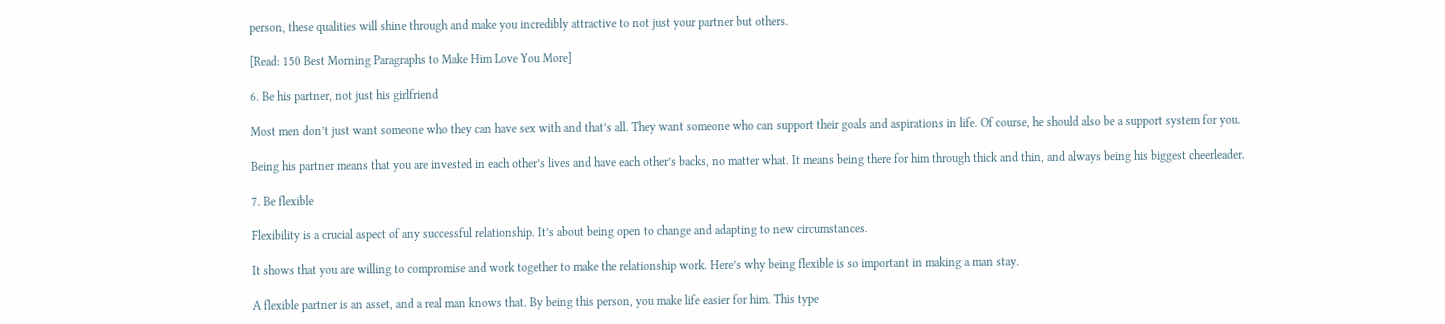person, these qualities will shine through and make you incredibly attractive to not just your partner but others.

[Read: 150 Best Morning Paragraphs to Make Him Love You More]

6. Be his partner, not just his girlfriend

Most men don’t just want someone who they can have sex with and that’s all. They want someone who can support their goals and aspirations in life. Of course, he should also be a support system for you.

Being his partner means that you are invested in each other’s lives and have each other’s backs, no matter what. It means being there for him through thick and thin, and always being his biggest cheerleader.

7. Be flexible

Flexibility is a crucial aspect of any successful relationship. It’s about being open to change and adapting to new circumstances.

It shows that you are willing to compromise and work together to make the relationship work. Here’s why being flexible is so important in making a man stay.

A flexible partner is an asset, and a real man knows that. By being this person, you make life easier for him. This type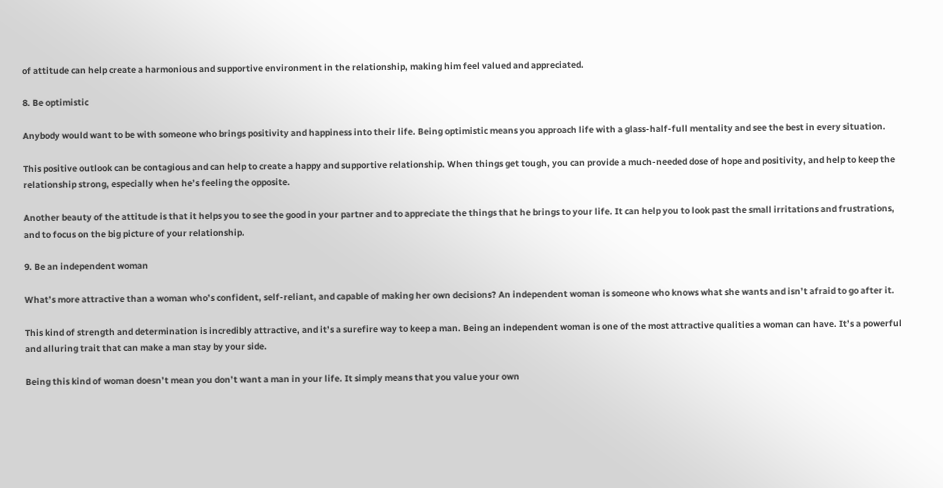of attitude can help create a harmonious and supportive environment in the relationship, making him feel valued and appreciated.

8. Be optimistic

Anybody would want to be with someone who brings positivity and happiness into their life. Being optimistic means you approach life with a glass-half-full mentality and see the best in every situation.

This positive outlook can be contagious and can help to create a happy and supportive relationship. When things get tough, you can provide a much-needed dose of hope and positivity, and help to keep the relationship strong, especially when he’s feeling the opposite.

Another beauty of the attitude is that it helps you to see the good in your partner and to appreciate the things that he brings to your life. It can help you to look past the small irritations and frustrations, and to focus on the big picture of your relationship.

9. Be an independent woman

What’s more attractive than a woman who’s confident, self-reliant, and capable of making her own decisions? An independent woman is someone who knows what she wants and isn’t afraid to go after it.

This kind of strength and determination is incredibly attractive, and it’s a surefire way to keep a man. Being an independent woman is one of the most attractive qualities a woman can have. It’s a powerful and alluring trait that can make a man stay by your side.

Being this kind of woman doesn’t mean you don’t want a man in your life. It simply means that you value your own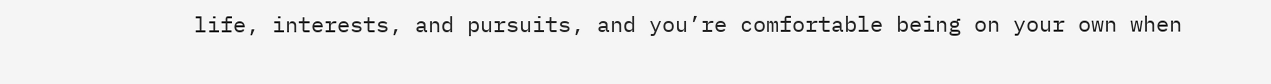life, interests, and pursuits, and you’re comfortable being on your own when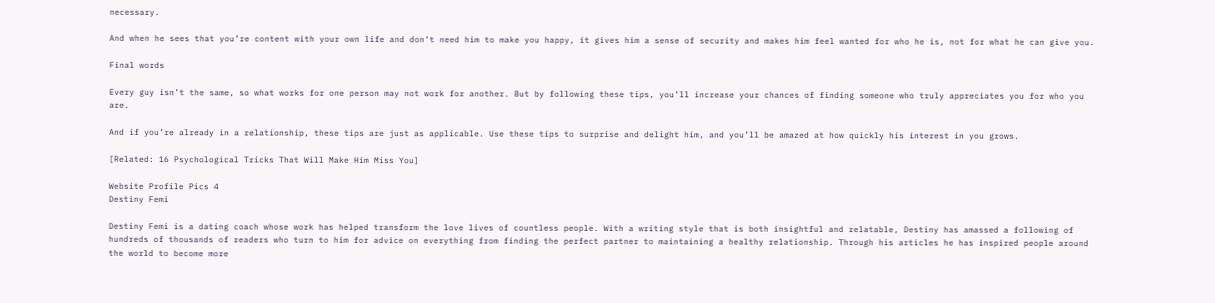necessary.

And when he sees that you’re content with your own life and don’t need him to make you happy, it gives him a sense of security and makes him feel wanted for who he is, not for what he can give you.

Final words

Every guy isn’t the same, so what works for one person may not work for another. But by following these tips, you’ll increase your chances of finding someone who truly appreciates you for who you are.

And if you’re already in a relationship, these tips are just as applicable. Use these tips to surprise and delight him, and you’ll be amazed at how quickly his interest in you grows.

[Related: 16 Psychological Tricks That Will Make Him Miss You]

Website Profile Pics 4
Destiny Femi

Destiny Femi is a dating coach whose work has helped transform the love lives of countless people. With a writing style that is both insightful and relatable, Destiny has amassed a following of hundreds of thousands of readers who turn to him for advice on everything from finding the perfect partner to maintaining a healthy relationship. Through his articles he has inspired people around the world to become more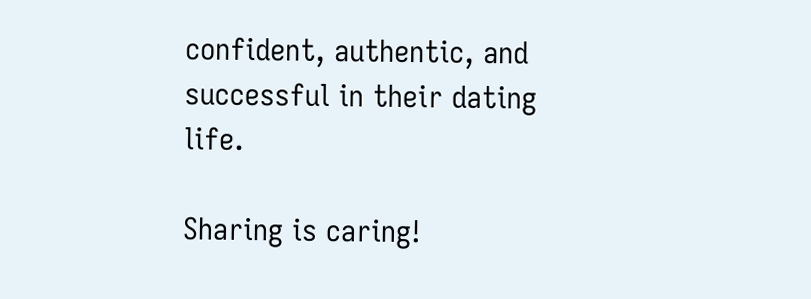confident, authentic, and successful in their dating life.

Sharing is caring!